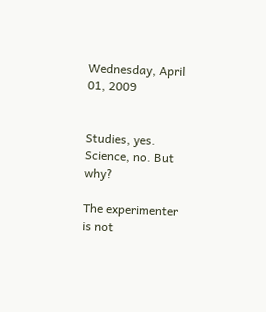Wednesday, April 01, 2009


Studies, yes. Science, no. But why?

The experimenter is not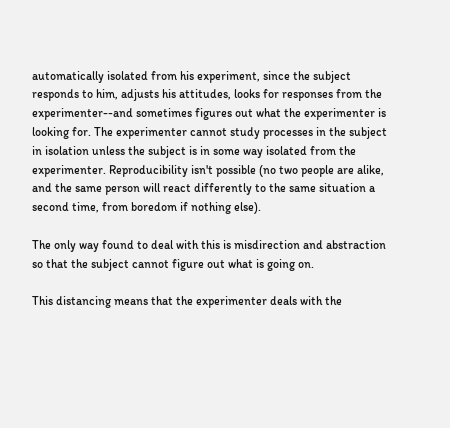automatically isolated from his experiment, since the subject responds to him, adjusts his attitudes, looks for responses from the experimenter--and sometimes figures out what the experimenter is looking for. The experimenter cannot study processes in the subject in isolation unless the subject is in some way isolated from the experimenter. Reproducibility isn't possible (no two people are alike, and the same person will react differently to the same situation a second time, from boredom if nothing else).

The only way found to deal with this is misdirection and abstraction so that the subject cannot figure out what is going on.

This distancing means that the experimenter deals with the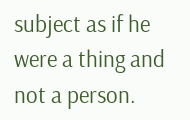subject as if he were a thing and not a person.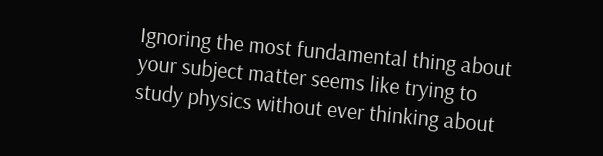Ignoring the most fundamental thing about your subject matter seems like trying to study physics without ever thinking about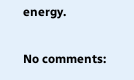energy.

No comments: